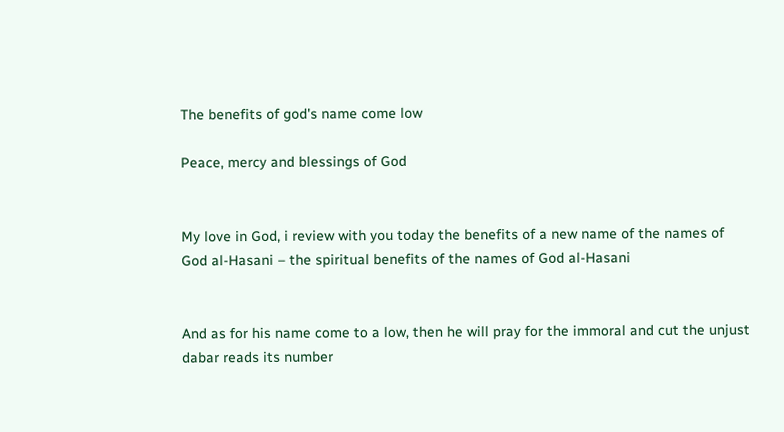The benefits of god's name come low

Peace, mercy and blessings of God


My love in God, i review with you today the benefits of a new name of the names of God al-Hasani – the spiritual benefits of the names of God al-Hasani


And as for his name come to a low, then he will pray for the immoral and cut the unjust dabar reads its number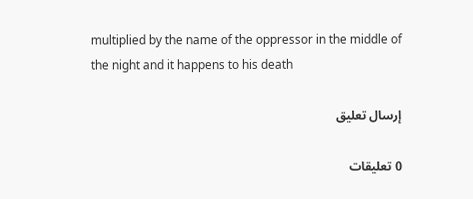multiplied by the name of the oppressor in the middle of the night and it happens to his death

إرسال تعليق

0 تعليقات